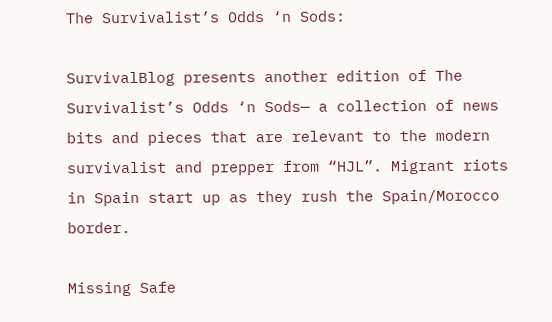The Survivalist’s Odds ‘n Sods:

SurvivalBlog presents another edition of The Survivalist’s Odds ‘n Sods— a collection of news bits and pieces that are relevant to the modern survivalist and prepper from “HJL”. Migrant riots in Spain start up as they rush the Spain/Morocco border.

Missing Safe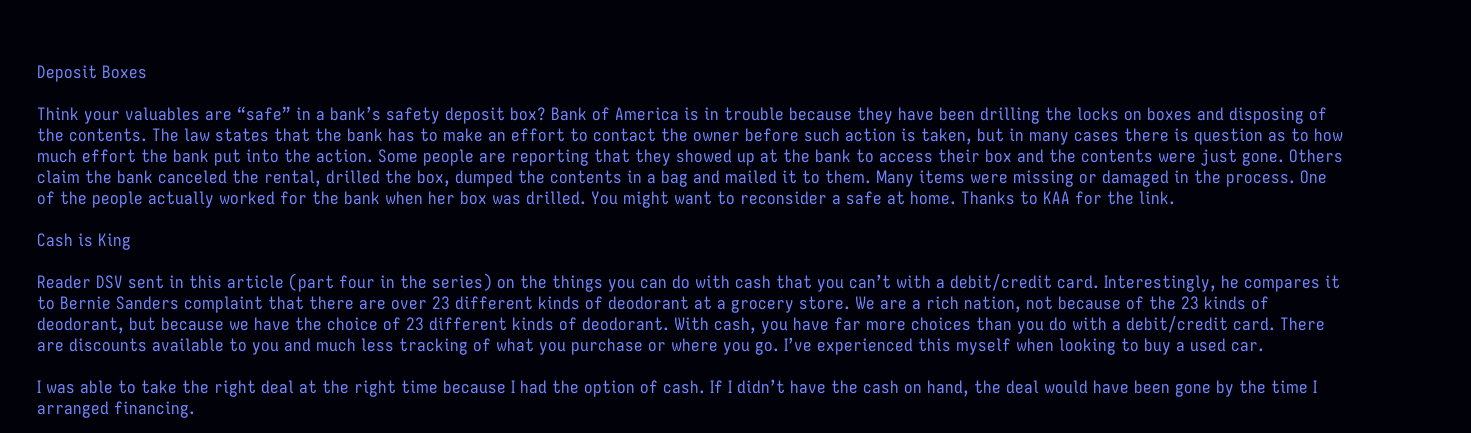Deposit Boxes

Think your valuables are “safe” in a bank’s safety deposit box? Bank of America is in trouble because they have been drilling the locks on boxes and disposing of the contents. The law states that the bank has to make an effort to contact the owner before such action is taken, but in many cases there is question as to how much effort the bank put into the action. Some people are reporting that they showed up at the bank to access their box and the contents were just gone. Others claim the bank canceled the rental, drilled the box, dumped the contents in a bag and mailed it to them. Many items were missing or damaged in the process. One of the people actually worked for the bank when her box was drilled. You might want to reconsider a safe at home. Thanks to KAA for the link.

Cash is King

Reader DSV sent in this article (part four in the series) on the things you can do with cash that you can’t with a debit/credit card. Interestingly, he compares it to Bernie Sanders complaint that there are over 23 different kinds of deodorant at a grocery store. We are a rich nation, not because of the 23 kinds of deodorant, but because we have the choice of 23 different kinds of deodorant. With cash, you have far more choices than you do with a debit/credit card. There are discounts available to you and much less tracking of what you purchase or where you go. I’ve experienced this myself when looking to buy a used car.

I was able to take the right deal at the right time because I had the option of cash. If I didn’t have the cash on hand, the deal would have been gone by the time I arranged financing.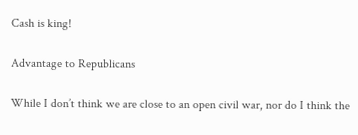Cash is king!

Advantage to Republicans

While I don’t think we are close to an open civil war, nor do I think the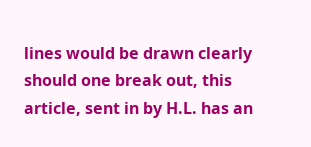lines would be drawn clearly should one break out, this article, sent in by H.L. has an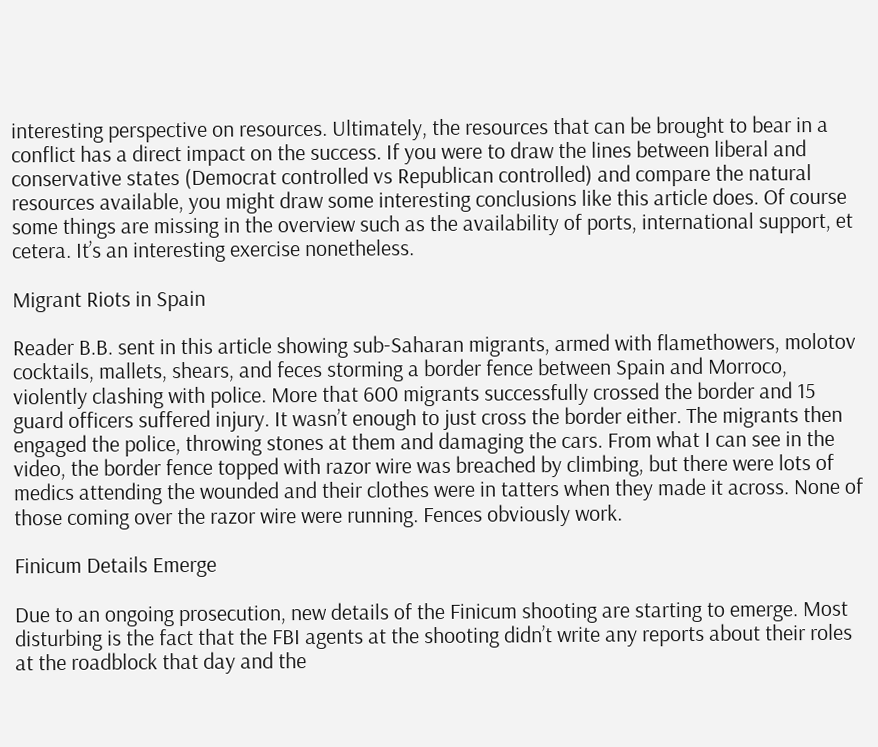interesting perspective on resources. Ultimately, the resources that can be brought to bear in a conflict has a direct impact on the success. If you were to draw the lines between liberal and conservative states (Democrat controlled vs Republican controlled) and compare the natural resources available, you might draw some interesting conclusions like this article does. Of course some things are missing in the overview such as the availability of ports, international support, et cetera. It’s an interesting exercise nonetheless.

Migrant Riots in Spain

Reader B.B. sent in this article showing sub-Saharan migrants, armed with flamethowers, molotov cocktails, mallets, shears, and feces storming a border fence between Spain and Morroco, violently clashing with police. More that 600 migrants successfully crossed the border and 15 guard officers suffered injury. It wasn’t enough to just cross the border either. The migrants then engaged the police, throwing stones at them and damaging the cars. From what I can see in the video, the border fence topped with razor wire was breached by climbing, but there were lots of medics attending the wounded and their clothes were in tatters when they made it across. None of those coming over the razor wire were running. Fences obviously work.

Finicum Details Emerge

Due to an ongoing prosecution, new details of the Finicum shooting are starting to emerge. Most disturbing is the fact that the FBI agents at the shooting didn’t write any reports about their roles at the roadblock that day and the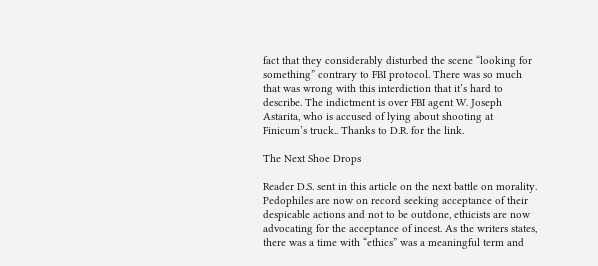fact that they considerably disturbed the scene “looking for something” contrary to FBI protocol. There was so much that was wrong with this interdiction that it’s hard to describe. The indictment is over FBI agent W. Joseph Astarita, who is accused of lying about shooting at Finicum’s truck.. Thanks to D.R. for the link.

The Next Shoe Drops

Reader D.S. sent in this article on the next battle on morality. Pedophiles are now on record seeking acceptance of their despicable actions and not to be outdone, ethicists are now advocating for the acceptance of incest. As the writers states, there was a time with “ethics” was a meaningful term and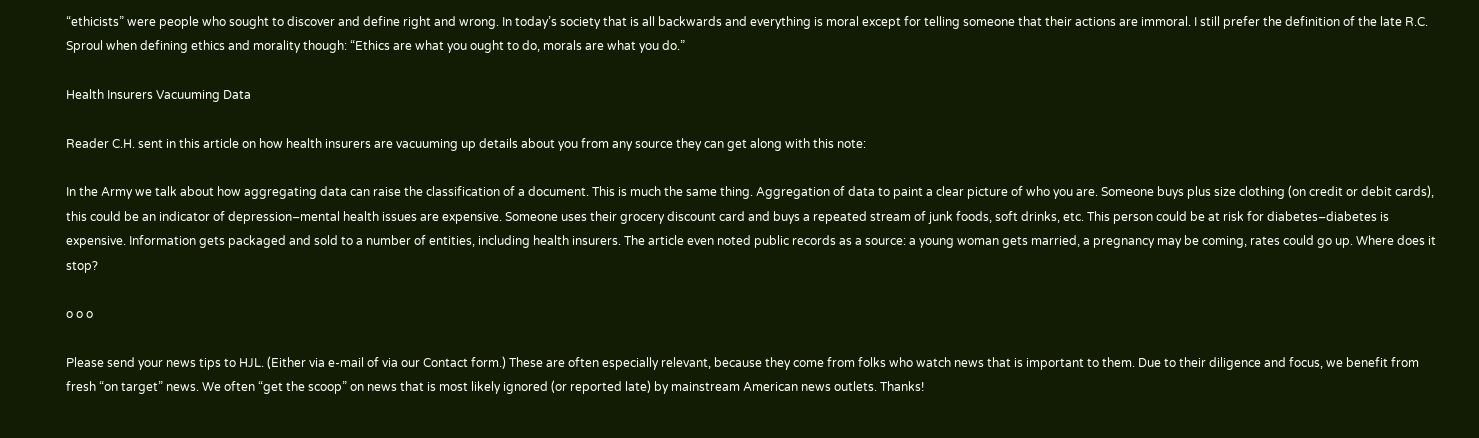“ethicists” were people who sought to discover and define right and wrong. In today’s society that is all backwards and everything is moral except for telling someone that their actions are immoral. I still prefer the definition of the late R.C. Sproul when defining ethics and morality though: “Ethics are what you ought to do, morals are what you do.”

Health Insurers Vacuuming Data

Reader C.H. sent in this article on how health insurers are vacuuming up details about you from any source they can get along with this note:

In the Army we talk about how aggregating data can raise the classification of a document. This is much the same thing. Aggregation of data to paint a clear picture of who you are. Someone buys plus size clothing (on credit or debit cards), this could be an indicator of depression–mental health issues are expensive. Someone uses their grocery discount card and buys a repeated stream of junk foods, soft drinks, etc. This person could be at risk for diabetes–diabetes is expensive. Information gets packaged and sold to a number of entities, including health insurers. The article even noted public records as a source: a young woman gets married, a pregnancy may be coming, rates could go up. Where does it stop?

o o o

Please send your news tips to HJL. (Either via e-mail of via our Contact form.) These are often especially relevant, because they come from folks who watch news that is important to them. Due to their diligence and focus, we benefit from fresh “on target” news. We often “get the scoop” on news that is most likely ignored (or reported late) by mainstream American news outlets. Thanks!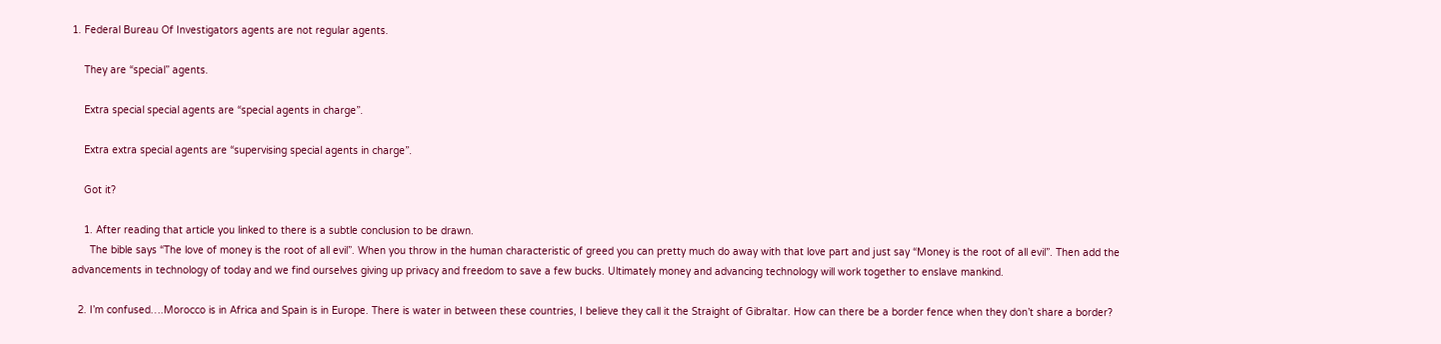1. Federal Bureau Of Investigators agents are not regular agents.

    They are “special” agents.

    Extra special special agents are “special agents in charge”.

    Extra extra special agents are “supervising special agents in charge”.

    Got it?

    1. After reading that article you linked to there is a subtle conclusion to be drawn.
      The bible says “The love of money is the root of all evil”. When you throw in the human characteristic of greed you can pretty much do away with that love part and just say “Money is the root of all evil”. Then add the advancements in technology of today and we find ourselves giving up privacy and freedom to save a few bucks. Ultimately money and advancing technology will work together to enslave mankind.

  2. I’m confused….Morocco is in Africa and Spain is in Europe. There is water in between these countries, I believe they call it the Straight of Gibraltar. How can there be a border fence when they don’t share a border?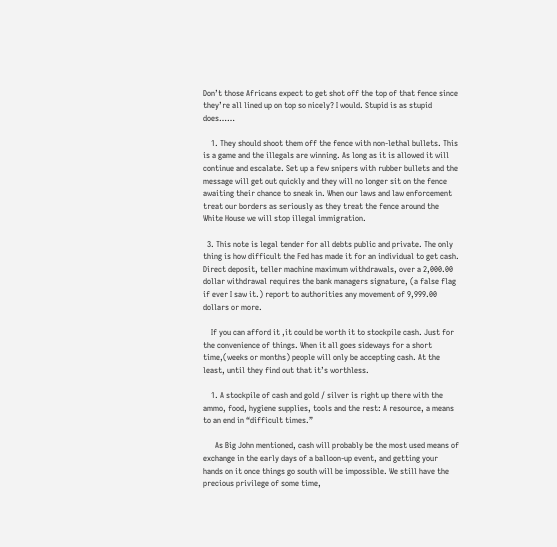Don’t those Africans expect to get shot off the top of that fence since they’re all lined up on top so nicely? I would. Stupid is as stupid does……

    1. They should shoot them off the fence with non-lethal bullets. This is a game and the illegals are winning. As long as it is allowed it will continue and escalate. Set up a few snipers with rubber bullets and the message will get out quickly and they will no longer sit on the fence awaiting their chance to sneak in. When our laws and law enforcement treat our borders as seriously as they treat the fence around the White House we will stop illegal immigration.

  3. This note is legal tender for all debts public and private. The only thing is how difficult the Fed has made it for an individual to get cash. Direct deposit, teller machine maximum withdrawals, over a 2,000.00 dollar withdrawal requires the bank managers signature, (a false flag if ever I saw it.) report to authorities any movement of 9,999.00 dollars or more.

    If you can afford it ,it could be worth it to stockpile cash. Just for the convenience of things. When it all goes sideways for a short time,(weeks or months) people will only be accepting cash. At the least, until they find out that it’s worthless.

    1. A stockpile of cash and gold / silver is right up there with the ammo, food, hygiene supplies, tools and the rest: A resource, a means to an end in “difficult times.”

      As Big John mentioned, cash will probably be the most used means of exchange in the early days of a balloon-up event, and getting your hands on it once things go south will be impossible. We still have the precious privilege of some time,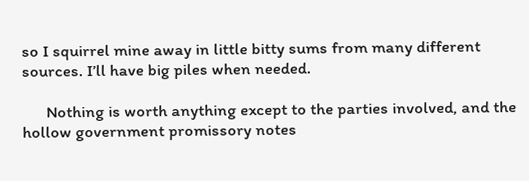so I squirrel mine away in little bitty sums from many different sources. I’ll have big piles when needed.

      Nothing is worth anything except to the parties involved, and the hollow government promissory notes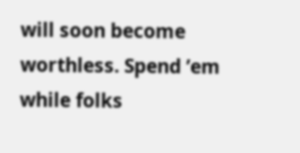will soon become worthless. Spend ’em while folks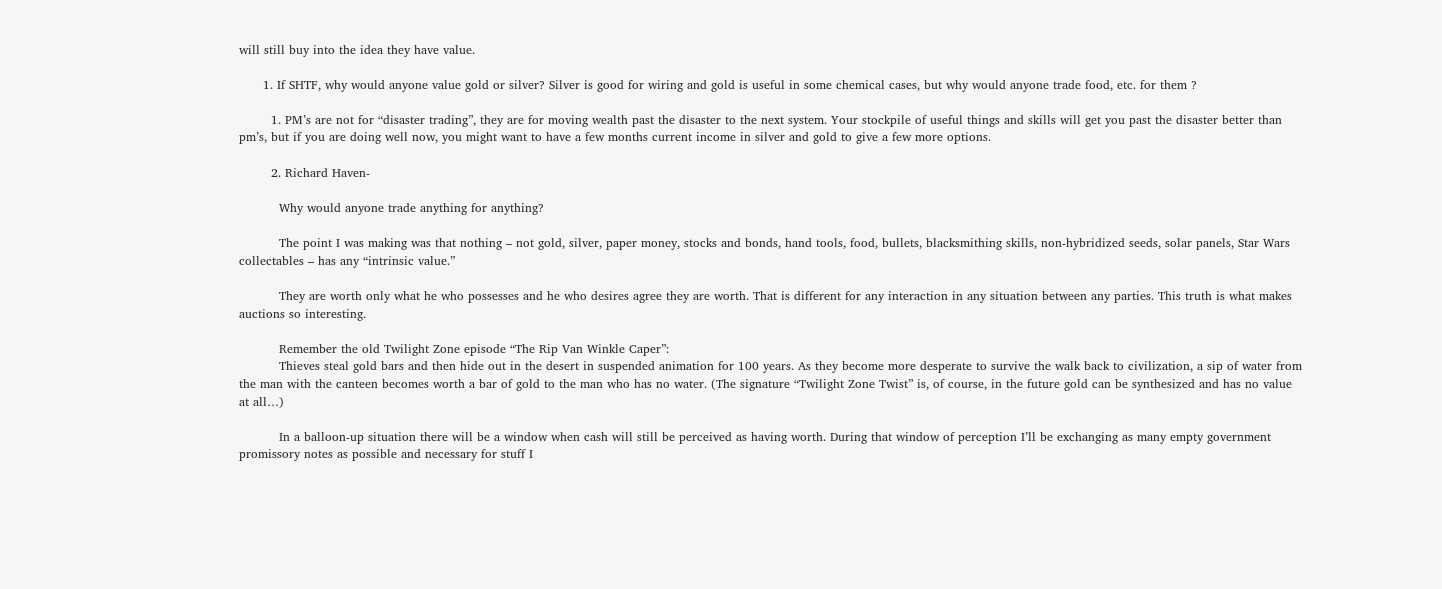will still buy into the idea they have value.

      1. If SHTF, why would anyone value gold or silver? Silver is good for wiring and gold is useful in some chemical cases, but why would anyone trade food, etc. for them ?

        1. PM’s are not for “disaster trading”, they are for moving wealth past the disaster to the next system. Your stockpile of useful things and skills will get you past the disaster better than pm’s, but if you are doing well now, you might want to have a few months current income in silver and gold to give a few more options.

        2. Richard Haven-

          Why would anyone trade anything for anything?

          The point I was making was that nothing – not gold, silver, paper money, stocks and bonds, hand tools, food, bullets, blacksmithing skills, non-hybridized seeds, solar panels, Star Wars collectables – has any “intrinsic value.”

          They are worth only what he who possesses and he who desires agree they are worth. That is different for any interaction in any situation between any parties. This truth is what makes auctions so interesting.

          Remember the old Twilight Zone episode “The Rip Van Winkle Caper”:
          Thieves steal gold bars and then hide out in the desert in suspended animation for 100 years. As they become more desperate to survive the walk back to civilization, a sip of water from the man with the canteen becomes worth a bar of gold to the man who has no water. (The signature “Twilight Zone Twist” is, of course, in the future gold can be synthesized and has no value at all…)

          In a balloon-up situation there will be a window when cash will still be perceived as having worth. During that window of perception I’ll be exchanging as many empty government promissory notes as possible and necessary for stuff I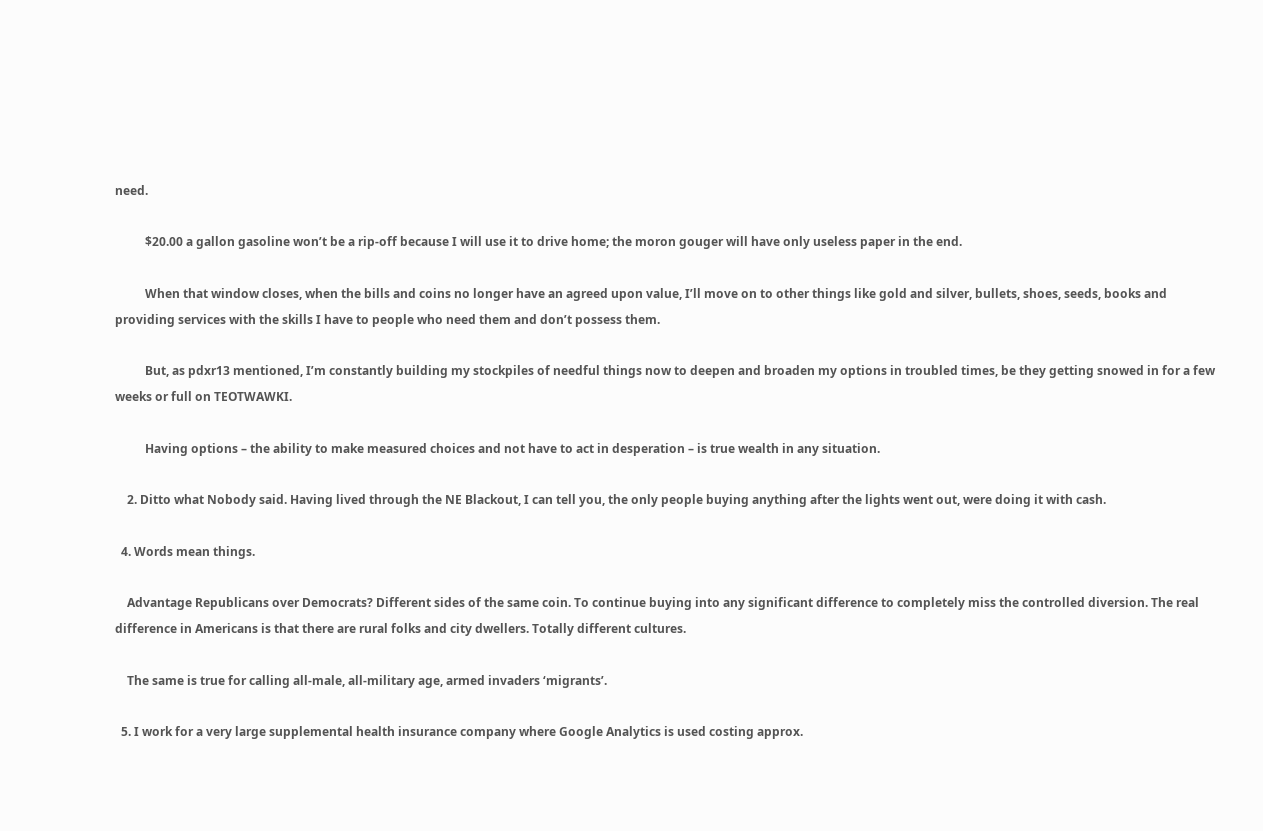need.

          $20.00 a gallon gasoline won’t be a rip-off because I will use it to drive home; the moron gouger will have only useless paper in the end.

          When that window closes, when the bills and coins no longer have an agreed upon value, I’ll move on to other things like gold and silver, bullets, shoes, seeds, books and providing services with the skills I have to people who need them and don’t possess them.

          But, as pdxr13 mentioned, I’m constantly building my stockpiles of needful things now to deepen and broaden my options in troubled times, be they getting snowed in for a few weeks or full on TEOTWAWKI.

          Having options – the ability to make measured choices and not have to act in desperation – is true wealth in any situation.

    2. Ditto what Nobody said. Having lived through the NE Blackout, I can tell you, the only people buying anything after the lights went out, were doing it with cash.

  4. Words mean things.

    Advantage Republicans over Democrats? Different sides of the same coin. To continue buying into any significant difference to completely miss the controlled diversion. The real difference in Americans is that there are rural folks and city dwellers. Totally different cultures.

    The same is true for calling all-male, all-military age, armed invaders ‘migrants’.

  5. I work for a very large supplemental health insurance company where Google Analytics is used costing approx.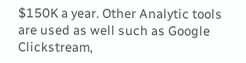$150K a year. Other Analytic tools are used as well such as Google Clickstream,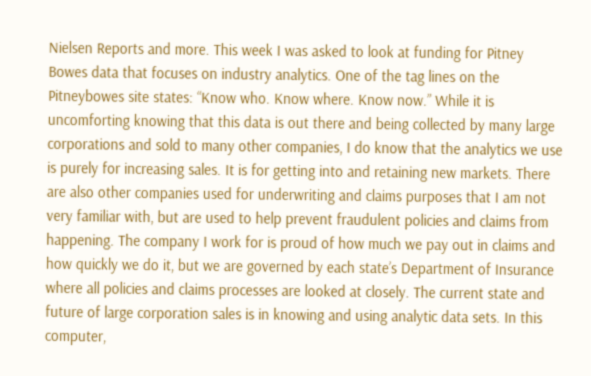Nielsen Reports and more. This week I was asked to look at funding for Pitney Bowes data that focuses on industry analytics. One of the tag lines on the Pitneybowes site states: “Know who. Know where. Know now.” While it is uncomforting knowing that this data is out there and being collected by many large corporations and sold to many other companies, I do know that the analytics we use is purely for increasing sales. It is for getting into and retaining new markets. There are also other companies used for underwriting and claims purposes that I am not very familiar with, but are used to help prevent fraudulent policies and claims from happening. The company I work for is proud of how much we pay out in claims and how quickly we do it, but we are governed by each state’s Department of Insurance where all policies and claims processes are looked at closely. The current state and future of large corporation sales is in knowing and using analytic data sets. In this computer,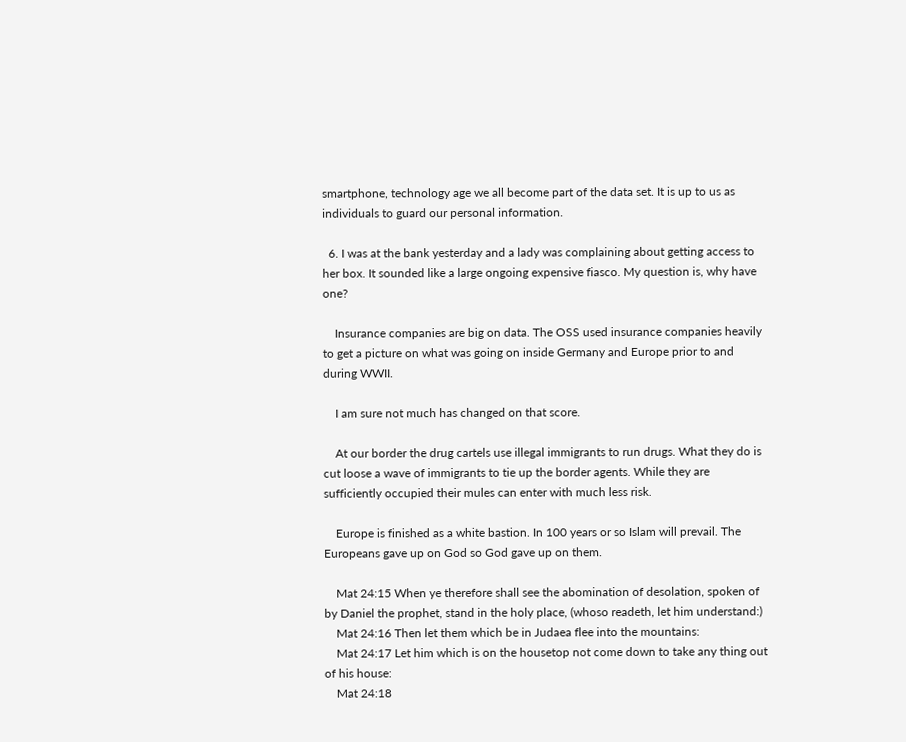smartphone, technology age we all become part of the data set. It is up to us as individuals to guard our personal information.

  6. I was at the bank yesterday and a lady was complaining about getting access to her box. It sounded like a large ongoing expensive fiasco. My question is, why have one?

    Insurance companies are big on data. The OSS used insurance companies heavily to get a picture on what was going on inside Germany and Europe prior to and during WWII.

    I am sure not much has changed on that score.

    At our border the drug cartels use illegal immigrants to run drugs. What they do is cut loose a wave of immigrants to tie up the border agents. While they are sufficiently occupied their mules can enter with much less risk.

    Europe is finished as a white bastion. In 100 years or so Islam will prevail. The Europeans gave up on God so God gave up on them.

    Mat 24:15 When ye therefore shall see the abomination of desolation, spoken of by Daniel the prophet, stand in the holy place, (whoso readeth, let him understand:)
    Mat 24:16 Then let them which be in Judaea flee into the mountains:
    Mat 24:17 Let him which is on the housetop not come down to take any thing out of his house:
    Mat 24:18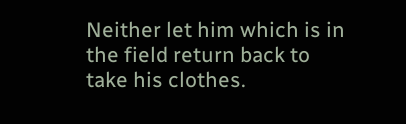Neither let him which is in the field return back to take his clothes.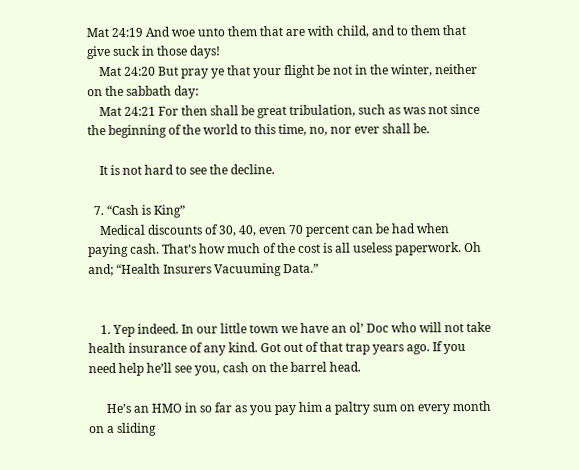Mat 24:19 And woe unto them that are with child, and to them that give suck in those days!
    Mat 24:20 But pray ye that your flight be not in the winter, neither on the sabbath day:
    Mat 24:21 For then shall be great tribulation, such as was not since the beginning of the world to this time, no, nor ever shall be.

    It is not hard to see the decline.

  7. “Cash is King”
    Medical discounts of 30, 40, even 70 percent can be had when paying cash. That’s how much of the cost is all useless paperwork. Oh and; “Health Insurers Vacuuming Data.”


    1. Yep indeed. In our little town we have an ol’ Doc who will not take health insurance of any kind. Got out of that trap years ago. If you need help he’ll see you, cash on the barrel head.

      He’s an HMO in so far as you pay him a paltry sum on every month on a sliding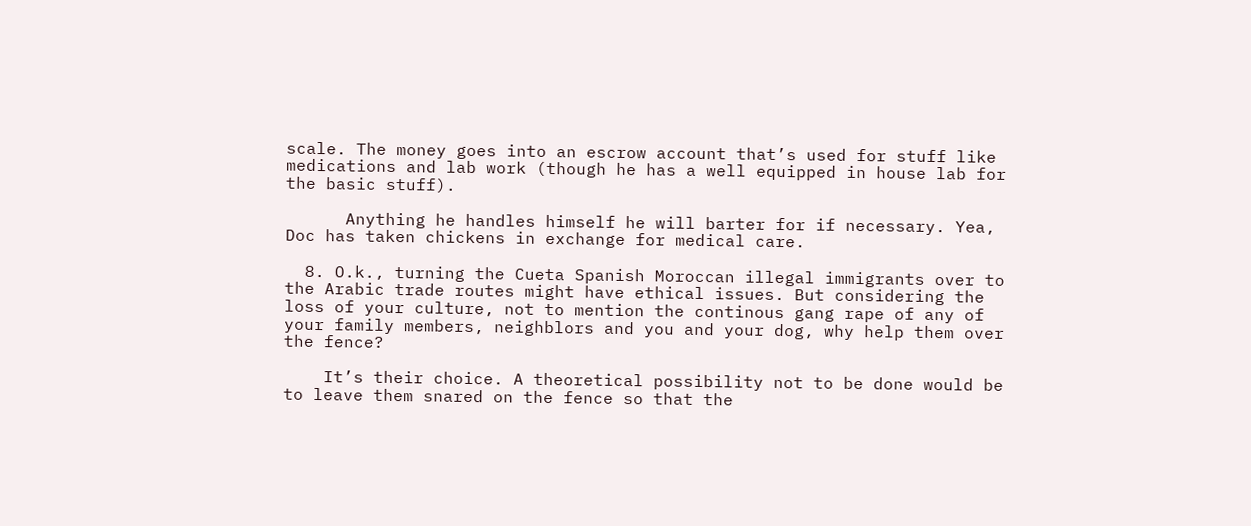scale. The money goes into an escrow account that’s used for stuff like medications and lab work (though he has a well equipped in house lab for the basic stuff).

      Anything he handles himself he will barter for if necessary. Yea, Doc has taken chickens in exchange for medical care.

  8. O.k., turning the Cueta Spanish Moroccan illegal immigrants over to the Arabic trade routes might have ethical issues. But considering the loss of your culture, not to mention the continous gang rape of any of your family members, neighblors and you and your dog, why help them over the fence?

    It’s their choice. A theoretical possibility not to be done would be to leave them snared on the fence so that the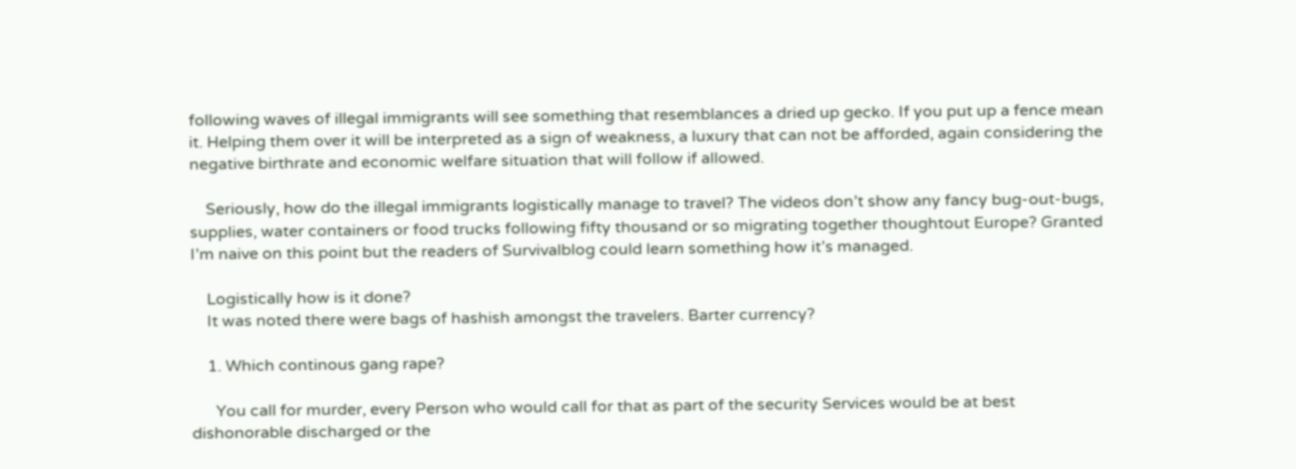following waves of illegal immigrants will see something that resemblances a dried up gecko. If you put up a fence mean it. Helping them over it will be interpreted as a sign of weakness, a luxury that can not be afforded, again considering the negative birthrate and economic welfare situation that will follow if allowed.

    Seriously, how do the illegal immigrants logistically manage to travel? The videos don’t show any fancy bug-out-bugs, supplies, water containers or food trucks following fifty thousand or so migrating together thoughtout Europe? Granted I’m naive on this point but the readers of Survivalblog could learn something how it’s managed.

    Logistically how is it done?
    It was noted there were bags of hashish amongst the travelers. Barter currency?

    1. Which continous gang rape?

      You call for murder, every Person who would call for that as part of the security Services would be at best dishonorable discharged or the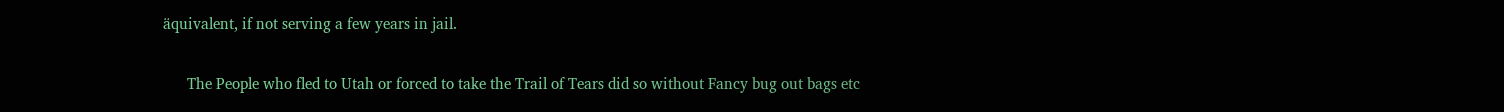äquivalent, if not serving a few years in jail.

      The People who fled to Utah or forced to take the Trail of Tears did so without Fancy bug out bags etc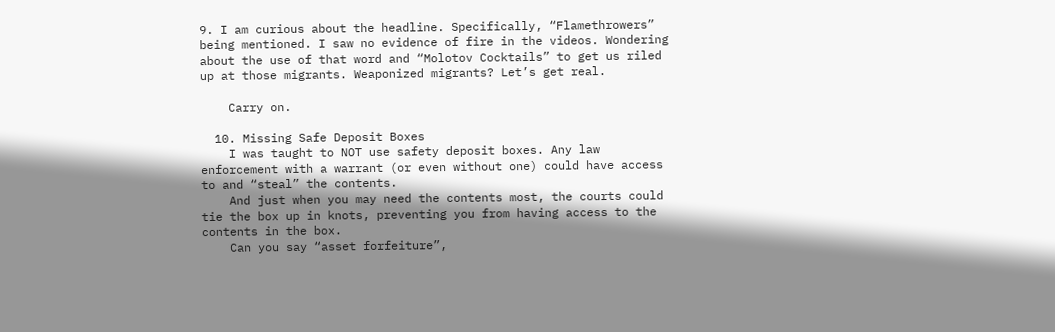9. I am curious about the headline. Specifically, “Flamethrowers” being mentioned. I saw no evidence of fire in the videos. Wondering about the use of that word and “Molotov Cocktails” to get us riled up at those migrants. Weaponized migrants? Let’s get real.

    Carry on.

  10. Missing Safe Deposit Boxes
    I was taught to NOT use safety deposit boxes. Any law enforcement with a warrant (or even without one) could have access to and “steal” the contents.
    And just when you may need the contents most, the courts could tie the box up in knots, preventing you from having access to the contents in the box.
    Can you say “asset forfeiture”,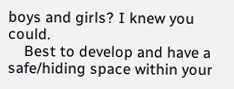boys and girls? I knew you could.
    Best to develop and have a safe/hiding space within your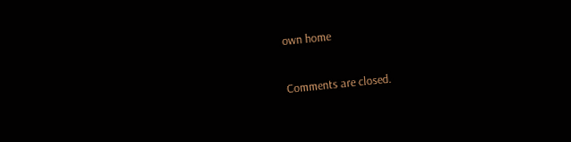own home

Comments are closed.